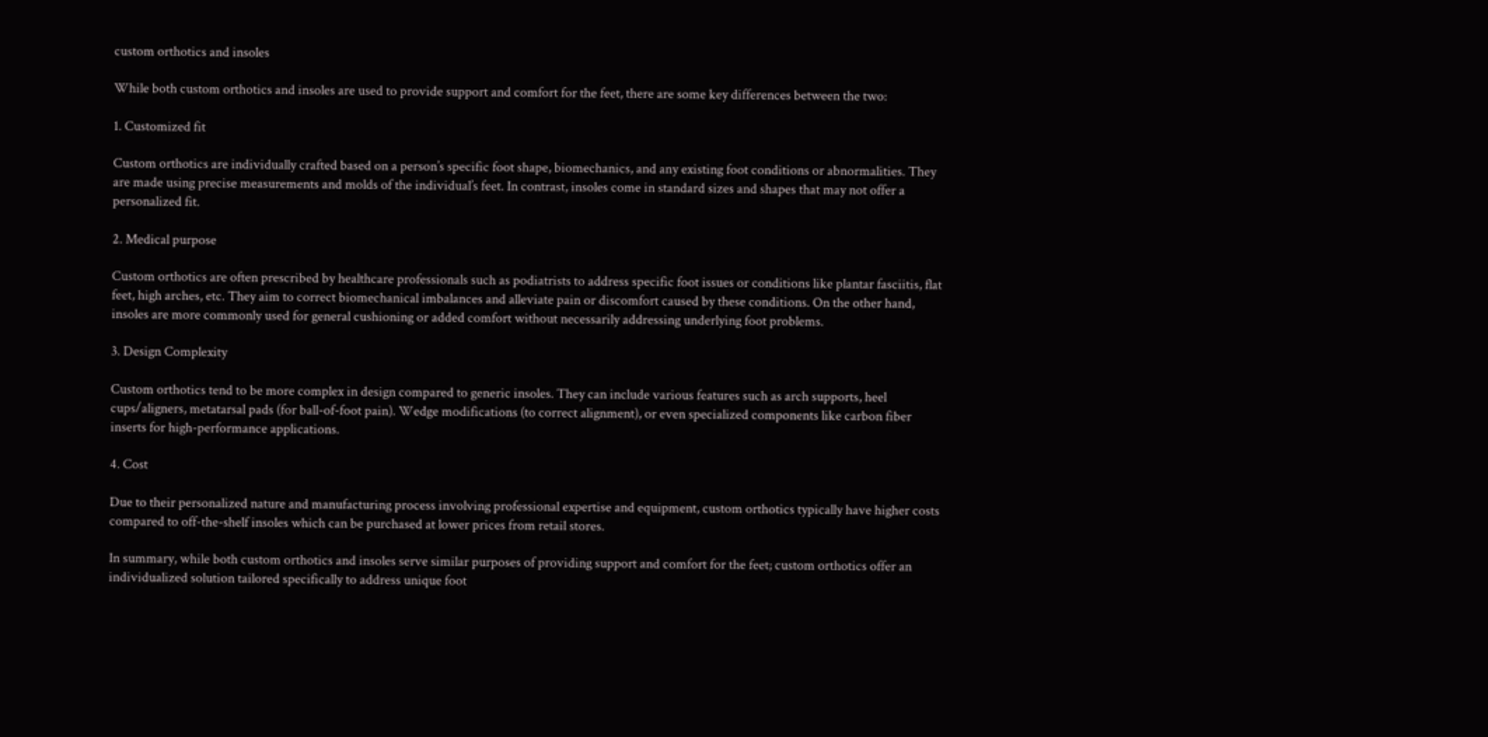custom orthotics and insoles

While both custom orthotics and insoles are used to provide support and comfort for the feet, there are some key differences between the two:

1. Customized fit

Custom orthotics are individually crafted based on a person’s specific foot shape, biomechanics, and any existing foot conditions or abnormalities. They are made using precise measurements and molds of the individual’s feet. In contrast, insoles come in standard sizes and shapes that may not offer a personalized fit.

2. Medical purpose

Custom orthotics are often prescribed by healthcare professionals such as podiatrists to address specific foot issues or conditions like plantar fasciitis, flat feet, high arches, etc. They aim to correct biomechanical imbalances and alleviate pain or discomfort caused by these conditions. On the other hand, insoles are more commonly used for general cushioning or added comfort without necessarily addressing underlying foot problems.

3. Design Complexity

Custom orthotics tend to be more complex in design compared to generic insoles. They can include various features such as arch supports, heel cups/aligners, metatarsal pads (for ball-of-foot pain). Wedge modifications (to correct alignment), or even specialized components like carbon fiber inserts for high-performance applications.

4. Cost

Due to their personalized nature and manufacturing process involving professional expertise and equipment, custom orthotics typically have higher costs compared to off-the-shelf insoles which can be purchased at lower prices from retail stores.

In summary, while both custom orthotics and insoles serve similar purposes of providing support and comfort for the feet; custom orthotics offer an individualized solution tailored specifically to address unique foot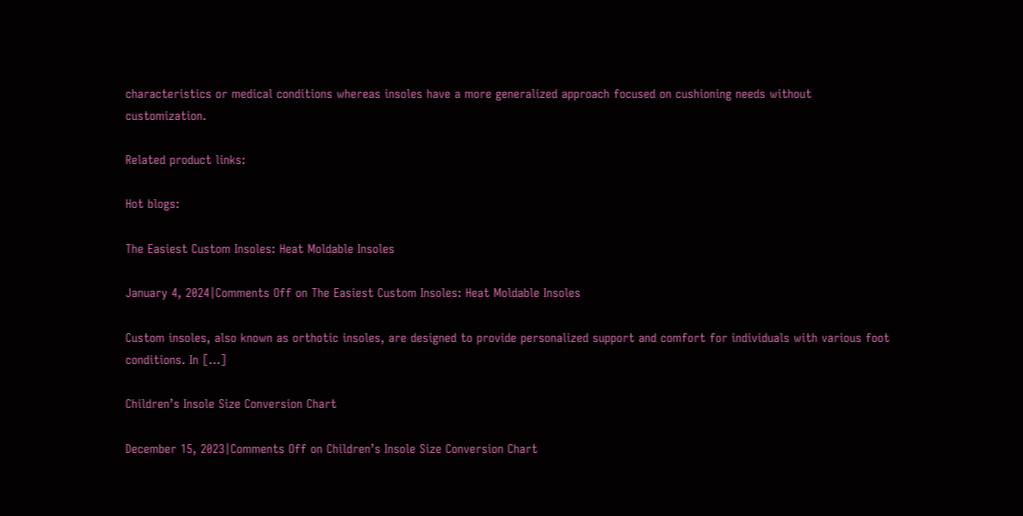characteristics or medical conditions whereas insoles have a more generalized approach focused on cushioning needs without customization.

Related product links:

Hot blogs:

The Easiest Custom Insoles: Heat Moldable Insoles

January 4, 2024|Comments Off on The Easiest Custom Insoles: Heat Moldable Insoles

Custom insoles, also known as orthotic insoles, are designed to provide personalized support and comfort for individuals with various foot conditions. In [...]

Children’s Insole Size Conversion Chart

December 15, 2023|Comments Off on Children’s Insole Size Conversion Chart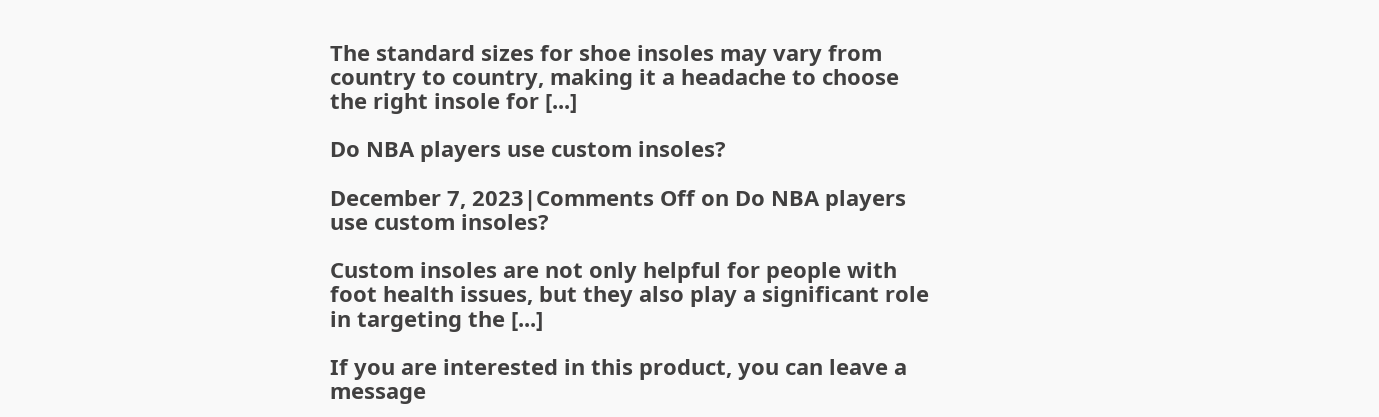The standard sizes for shoe insoles may vary from country to country, making it a headache to choose the right insole for [...]

Do NBA players use custom insoles?

December 7, 2023|Comments Off on Do NBA players use custom insoles?

Custom insoles are not only helpful for people with foot health issues, but they also play a significant role in targeting the [...]

If you are interested in this product, you can leave a message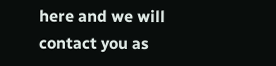here and we will contact you as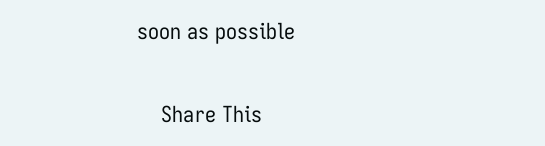soon as possible

    Share This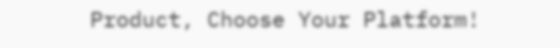Product, Choose Your Platform!